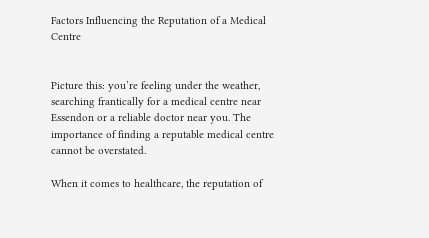Factors Influencing the Reputation of a Medical Centre


Picture this: you’re feeling under the weather, searching frantically for a medical centre near Essendon or a reliable doctor near you. The importance of finding a reputable medical centre cannot be overstated.

When it comes to healthcare, the reputation of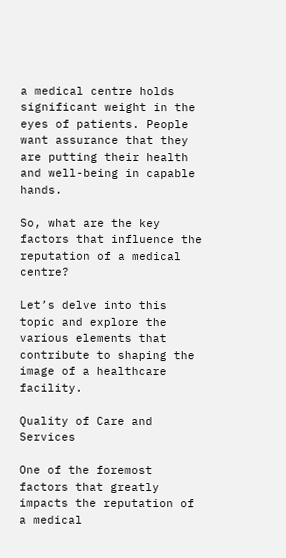a medical centre holds significant weight in the eyes of patients. People want assurance that they are putting their health and well-being in capable hands.

So, what are the key factors that influence the reputation of a medical centre?

Let’s delve into this topic and explore the various elements that contribute to shaping the image of a healthcare facility.

Quality of Care and Services

One of the foremost factors that greatly impacts the reputation of a medical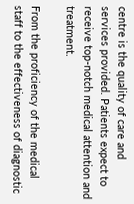centre is the quality of care and services provided. Patients expect to receive top-notch medical attention and treatment.

From the proficiency of the medical staff to the effectiveness of diagnostic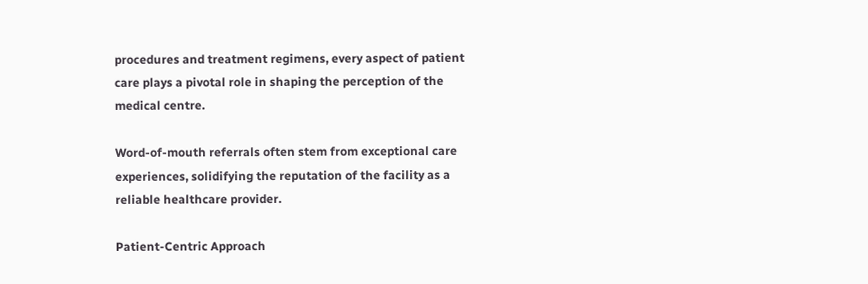procedures and treatment regimens, every aspect of patient care plays a pivotal role in shaping the perception of the medical centre.

Word-of-mouth referrals often stem from exceptional care experiences, solidifying the reputation of the facility as a reliable healthcare provider.

Patient-Centric Approach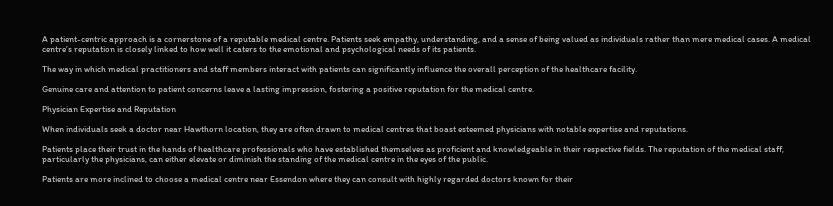A patient-centric approach is a cornerstone of a reputable medical centre. Patients seek empathy, understanding, and a sense of being valued as individuals rather than mere medical cases. A medical centre’s reputation is closely linked to how well it caters to the emotional and psychological needs of its patients.

The way in which medical practitioners and staff members interact with patients can significantly influence the overall perception of the healthcare facility.

Genuine care and attention to patient concerns leave a lasting impression, fostering a positive reputation for the medical centre.

Physician Expertise and Reputation

When individuals seek a doctor near Hawthorn location, they are often drawn to medical centres that boast esteemed physicians with notable expertise and reputations.

Patients place their trust in the hands of healthcare professionals who have established themselves as proficient and knowledgeable in their respective fields. The reputation of the medical staff, particularly the physicians, can either elevate or diminish the standing of the medical centre in the eyes of the public.

Patients are more inclined to choose a medical centre near Essendon where they can consult with highly regarded doctors known for their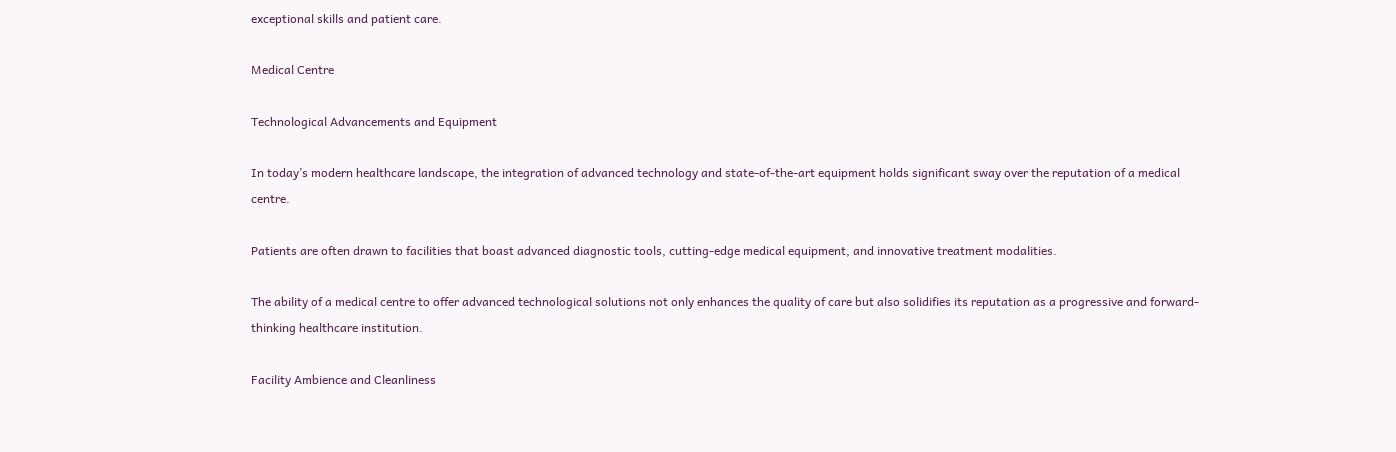exceptional skills and patient care.

Medical Centre

Technological Advancements and Equipment

In today’s modern healthcare landscape, the integration of advanced technology and state-of-the-art equipment holds significant sway over the reputation of a medical centre.

Patients are often drawn to facilities that boast advanced diagnostic tools, cutting-edge medical equipment, and innovative treatment modalities.

The ability of a medical centre to offer advanced technological solutions not only enhances the quality of care but also solidifies its reputation as a progressive and forward-thinking healthcare institution.

Facility Ambience and Cleanliness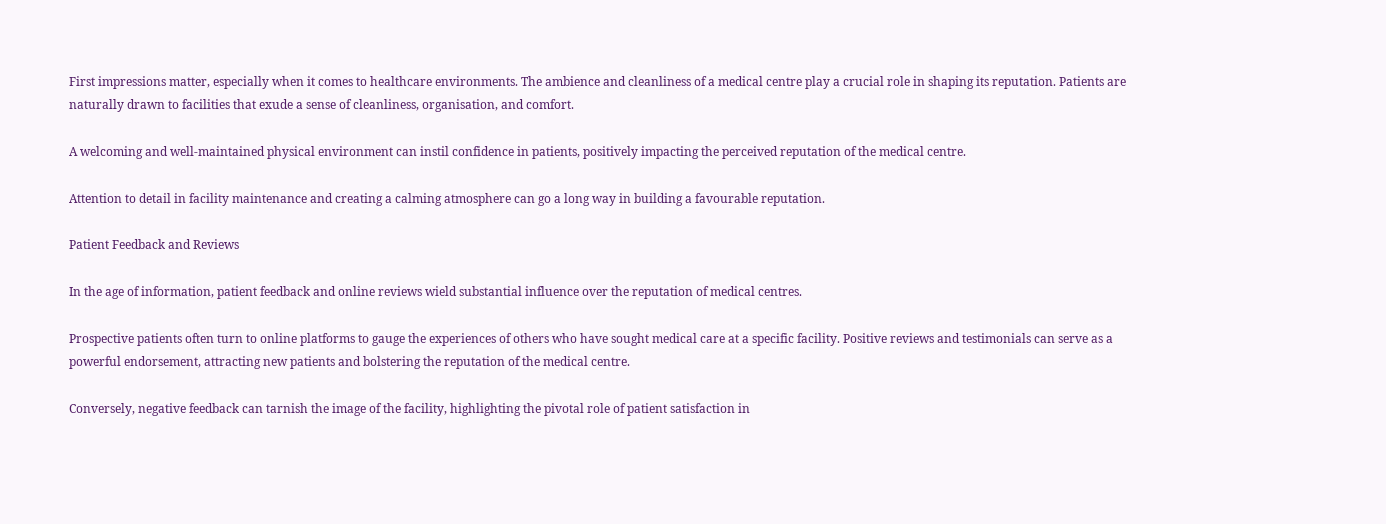First impressions matter, especially when it comes to healthcare environments. The ambience and cleanliness of a medical centre play a crucial role in shaping its reputation. Patients are naturally drawn to facilities that exude a sense of cleanliness, organisation, and comfort.

A welcoming and well-maintained physical environment can instil confidence in patients, positively impacting the perceived reputation of the medical centre.

Attention to detail in facility maintenance and creating a calming atmosphere can go a long way in building a favourable reputation.

Patient Feedback and Reviews

In the age of information, patient feedback and online reviews wield substantial influence over the reputation of medical centres.

Prospective patients often turn to online platforms to gauge the experiences of others who have sought medical care at a specific facility. Positive reviews and testimonials can serve as a powerful endorsement, attracting new patients and bolstering the reputation of the medical centre.

Conversely, negative feedback can tarnish the image of the facility, highlighting the pivotal role of patient satisfaction in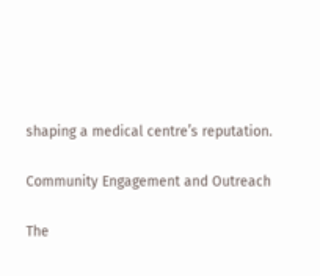shaping a medical centre’s reputation.

Community Engagement and Outreach

The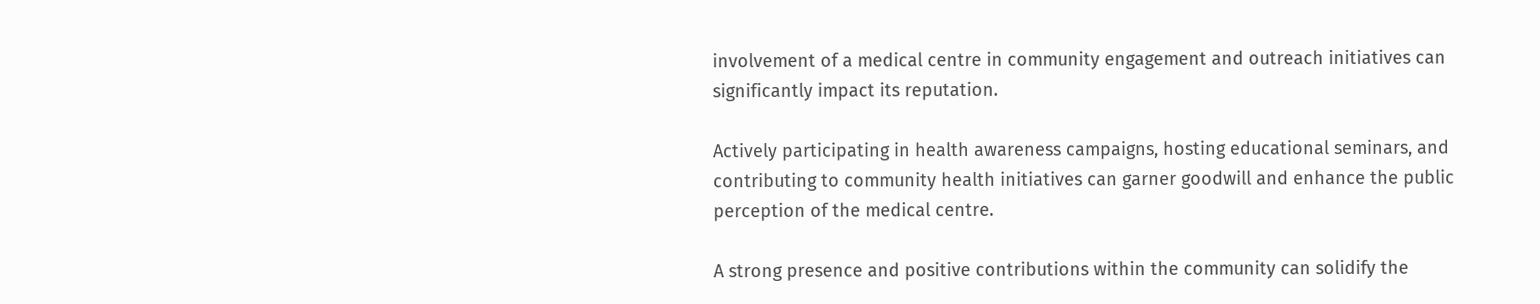involvement of a medical centre in community engagement and outreach initiatives can significantly impact its reputation.

Actively participating in health awareness campaigns, hosting educational seminars, and contributing to community health initiatives can garner goodwill and enhance the public perception of the medical centre.

A strong presence and positive contributions within the community can solidify the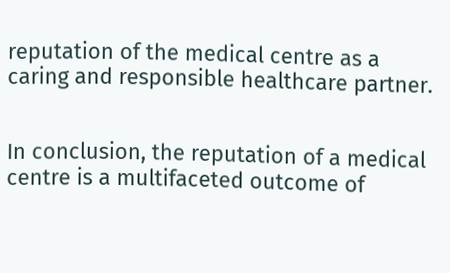reputation of the medical centre as a caring and responsible healthcare partner.


In conclusion, the reputation of a medical centre is a multifaceted outcome of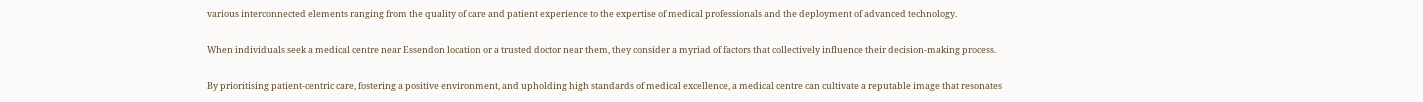various interconnected elements ranging from the quality of care and patient experience to the expertise of medical professionals and the deployment of advanced technology.

When individuals seek a medical centre near Essendon location or a trusted doctor near them, they consider a myriad of factors that collectively influence their decision-making process.

By prioritising patient-centric care, fostering a positive environment, and upholding high standards of medical excellence, a medical centre can cultivate a reputable image that resonates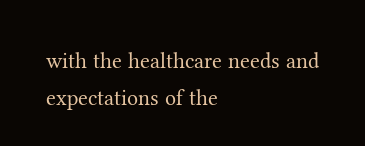with the healthcare needs and expectations of the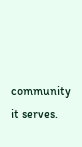community it serves.